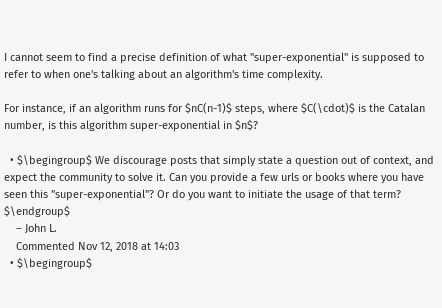I cannot seem to find a precise definition of what "super-exponential" is supposed to refer to when one's talking about an algorithm's time complexity.

For instance, if an algorithm runs for $nC(n-1)$ steps, where $C(\cdot)$ is the Catalan number, is this algorithm super-exponential in $n$?

  • $\begingroup$ We discourage posts that simply state a question out of context, and expect the community to solve it. Can you provide a few urls or books where you have seen this "super-exponential"? Or do you want to initiate the usage of that term? $\endgroup$
    – John L.
    Commented Nov 12, 2018 at 14:03
  • $\begingroup$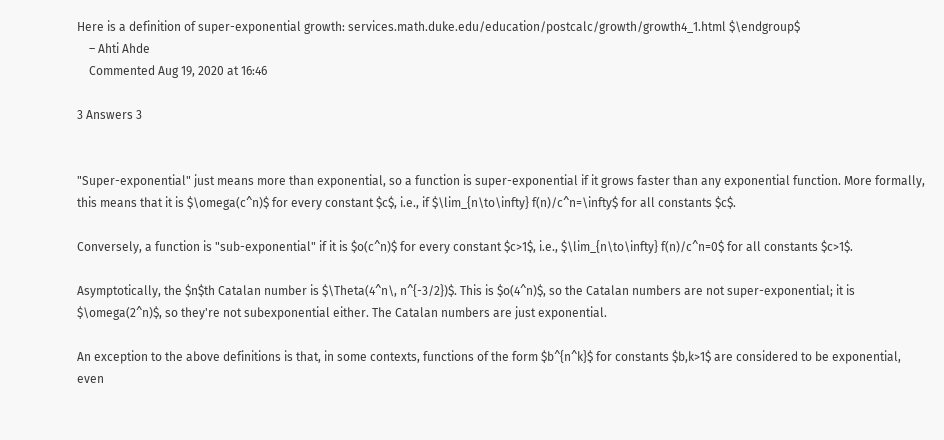Here is a definition of super-exponential growth: services.math.duke.edu/education/postcalc/growth/growth4_1.html $\endgroup$
    – Ahti Ahde
    Commented Aug 19, 2020 at 16:46

3 Answers 3


"Super-exponential" just means more than exponential, so a function is super-exponential if it grows faster than any exponential function. More formally, this means that it is $\omega(c^n)$ for every constant $c$, i.e., if $\lim_{n\to\infty} f(n)/c^n=\infty$ for all constants $c$.

Conversely, a function is "sub-exponential" if it is $o(c^n)$ for every constant $c>1$, i.e., $\lim_{n\to\infty} f(n)/c^n=0$ for all constants $c>1$.

Asymptotically, the $n$th Catalan number is $\Theta(4^n\, n^{-3/2})$. This is $o(4^n)$, so the Catalan numbers are not super-exponential; it is $\omega(2^n)$, so they're not subexponential either. The Catalan numbers are just exponential.

An exception to the above definitions is that, in some contexts, functions of the form $b^{n^k}$ for constants $b,k>1$ are considered to be exponential, even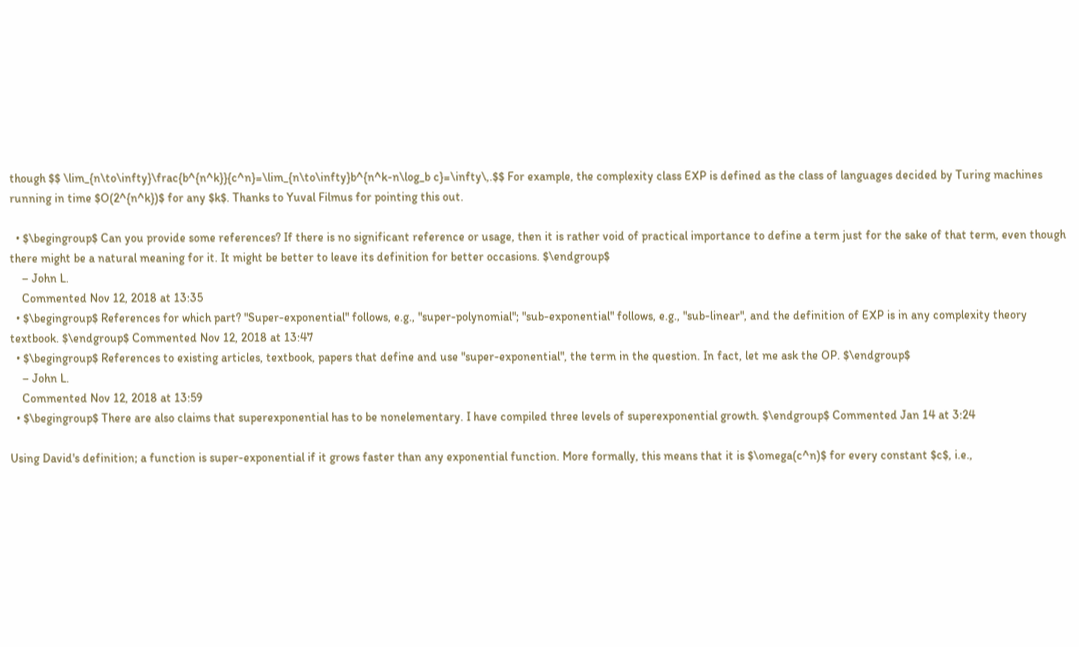though $$ \lim_{n\to\infty}\frac{b^{n^k}}{c^n}=\lim_{n\to\infty}b^{n^k-n\log_b c}=\infty\,.$$ For example, the complexity class EXP is defined as the class of languages decided by Turing machines running in time $O(2^{n^k})$ for any $k$. Thanks to Yuval Filmus for pointing this out.

  • $\begingroup$ Can you provide some references? If there is no significant reference or usage, then it is rather void of practical importance to define a term just for the sake of that term, even though there might be a natural meaning for it. It might be better to leave its definition for better occasions. $\endgroup$
    – John L.
    Commented Nov 12, 2018 at 13:35
  • $\begingroup$ References for which part? "Super-exponential" follows, e.g., "super-polynomial"; "sub-exponential" follows, e.g., "sub-linear", and the definition of EXP is in any complexity theory textbook. $\endgroup$ Commented Nov 12, 2018 at 13:47
  • $\begingroup$ References to existing articles, textbook, papers that define and use "super-exponential", the term in the question. In fact, let me ask the OP. $\endgroup$
    – John L.
    Commented Nov 12, 2018 at 13:59
  • $\begingroup$ There are also claims that superexponential has to be nonelementary. I have compiled three levels of superexponential growth. $\endgroup$ Commented Jan 14 at 3:24

Using David's definition; a function is super-exponential if it grows faster than any exponential function. More formally, this means that it is $\omega(c^n)$ for every constant $c$, i.e.,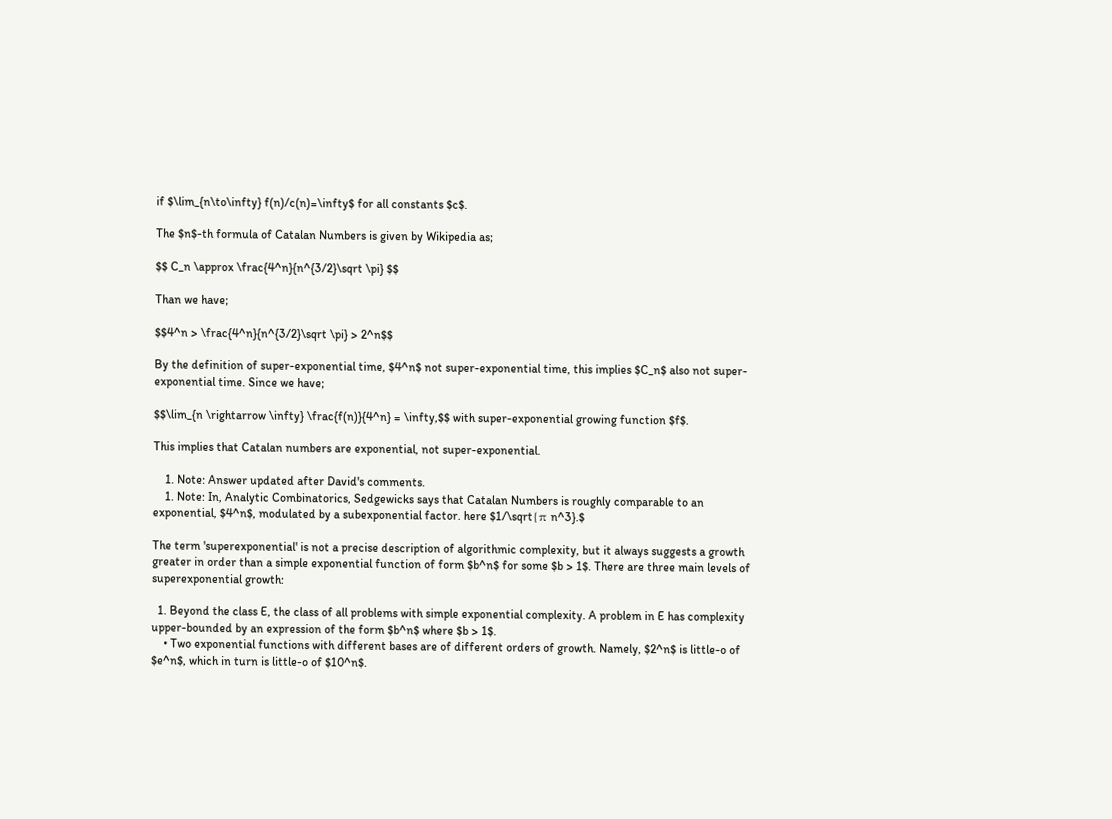if $\lim_{n\to\infty} f(n)/c(n)=\infty$ for all constants $c$.

The $n$-th formula of Catalan Numbers is given by Wikipedia as;

$$ C_n \approx \frac{4^n}{n^{3/2}\sqrt \pi} $$

Than we have;

$$4^n > \frac{4^n}{n^{3/2}\sqrt \pi} > 2^n$$

By the definition of super-exponential time, $4^n$ not super-exponential time, this implies $C_n$ also not super-exponential time. Since we have;

$$\lim_{n \rightarrow \infty} \frac{f(n)}{4^n} = \infty,$$ with super-exponential growing function $f$.

This implies that Catalan numbers are exponential, not super-exponential.

    1. Note: Answer updated after David's comments.
    1. Note: In, Analytic Combinatorics, Sedgewicks says that Catalan Numbers is roughly comparable to an exponential, $4^n$, modulated by a subexponential factor. here $1/\sqrt{π n^3}.$

The term 'superexponential' is not a precise description of algorithmic complexity, but it always suggests a growth greater in order than a simple exponential function of form $b^n$ for some $b > 1$. There are three main levels of superexponential growth:

  1. Beyond the class E, the class of all problems with simple exponential complexity. A problem in E has complexity upper-bounded by an expression of the form $b^n$ where $b > 1$.
    • Two exponential functions with different bases are of different orders of growth. Namely, $2^n$ is little-o of $e^n$, which in turn is little-o of $10^n$.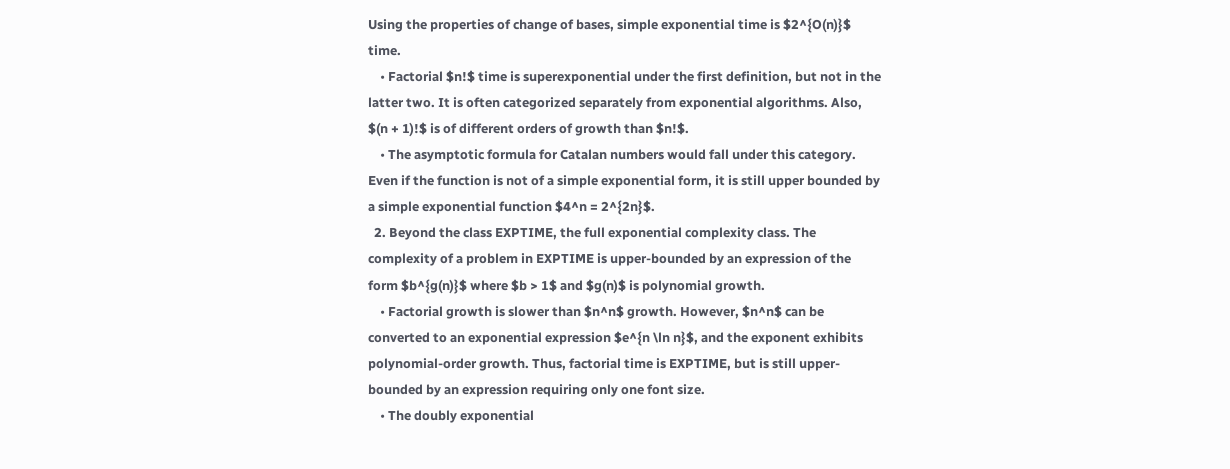Using the properties of change of bases, simple exponential time is $2^{O(n)}$ time.
    • Factorial $n!$ time is superexponential under the first definition, but not in the latter two. It is often categorized separately from exponential algorithms. Also, $(n + 1)!$ is of different orders of growth than $n!$.
    • The asymptotic formula for Catalan numbers would fall under this category. Even if the function is not of a simple exponential form, it is still upper bounded by a simple exponential function $4^n = 2^{2n}$.
  2. Beyond the class EXPTIME, the full exponential complexity class. The complexity of a problem in EXPTIME is upper-bounded by an expression of the form $b^{g(n)}$ where $b > 1$ and $g(n)$ is polynomial growth.
    • Factorial growth is slower than $n^n$ growth. However, $n^n$ can be converted to an exponential expression $e^{n \ln n}$, and the exponent exhibits polynomial-order growth. Thus, factorial time is EXPTIME, but is still upper-bounded by an expression requiring only one font size.
    • The doubly exponential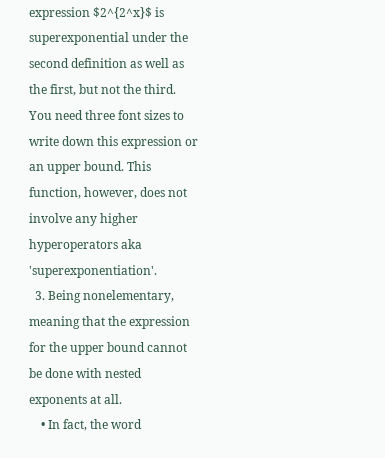expression $2^{2^x}$ is superexponential under the second definition as well as the first, but not the third. You need three font sizes to write down this expression or an upper bound. This function, however, does not involve any higher hyperoperators aka 'superexponentiation'.
  3. Being nonelementary, meaning that the expression for the upper bound cannot be done with nested exponents at all.
    • In fact, the word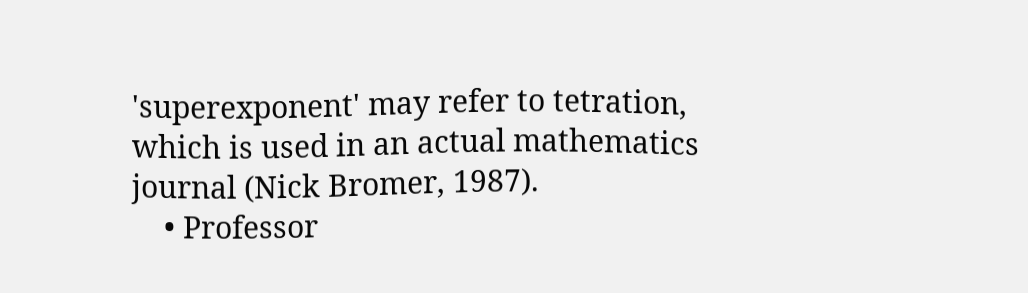'superexponent' may refer to tetration, which is used in an actual mathematics journal (Nick Bromer, 1987).
    • Professor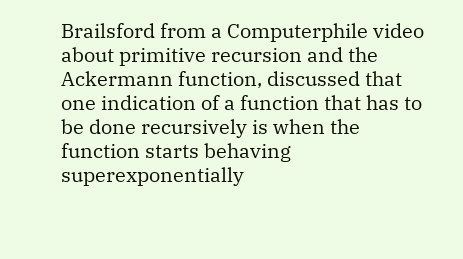Brailsford from a Computerphile video about primitive recursion and the Ackermann function, discussed that one indication of a function that has to be done recursively is when the function starts behaving superexponentially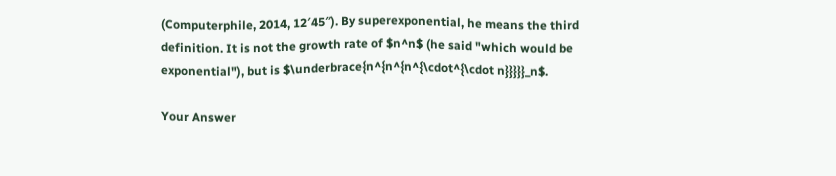(Computerphile, 2014, 12′45″). By superexponential, he means the third definition. It is not the growth rate of $n^n$ (he said "which would be exponential"), but is $\underbrace{n^{n^{n^{\cdot^{\cdot n}}}}}_n$.

Your Answer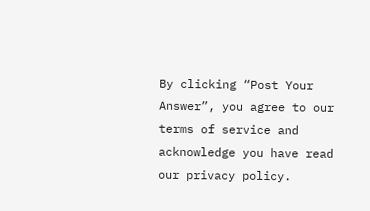By clicking “Post Your Answer”, you agree to our terms of service and acknowledge you have read our privacy policy.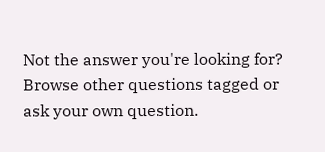Not the answer you're looking for? Browse other questions tagged or ask your own question.